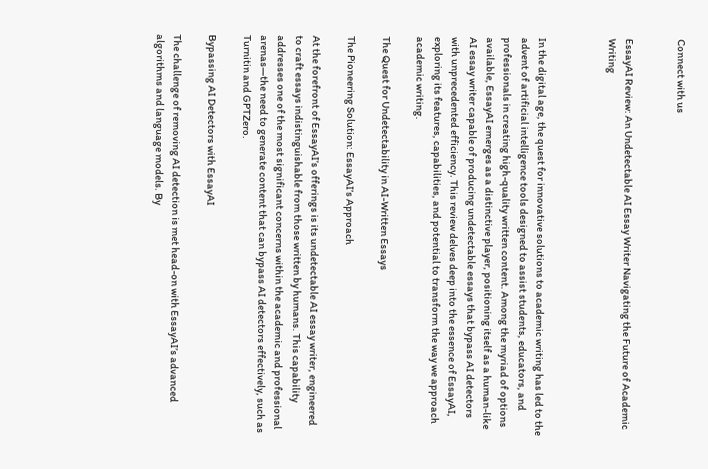Connect with us


EssayAI Review: An Undetectable AI Essay Writer Navigating the Future of Academic Writing



In the digital age, the quest for innovative solutions to academic writing has led to the advent of artificial intelligence tools designed to assist students, educators, and professionals in creating high-quality written content. Among the myriad of options available, EssayAI emerges as a distinctive player, positioning itself as a human-like AI essay writer capable of producing undetectable essays that bypass AI detectors with unprecedented efficiency. This review delves deep into the essence of EssayAI, exploring its features, capabilities, and potential to transform the way we approach academic writing.

The Quest for Undetectability in AI-Written Essays

The Pioneering Solution: EssayAI’s Approach

At the forefront of EssayAI’s offerings is its undetectable AI essay writer, engineered to craft essays indistinguishable from those written by humans. This capability addresses one of the most significant concerns within the academic and professional arenas—the need to generate content that can bypass AI detectors effectively, such as Turnitin and GPTZero.

Bypassing AI Detectors with EssayAI

The challenge of removing AI detection is met head-on with EssayAI’s advanced algorithms and language models. By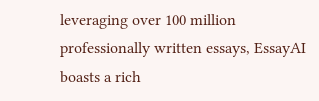leveraging over 100 million professionally written essays, EssayAI boasts a rich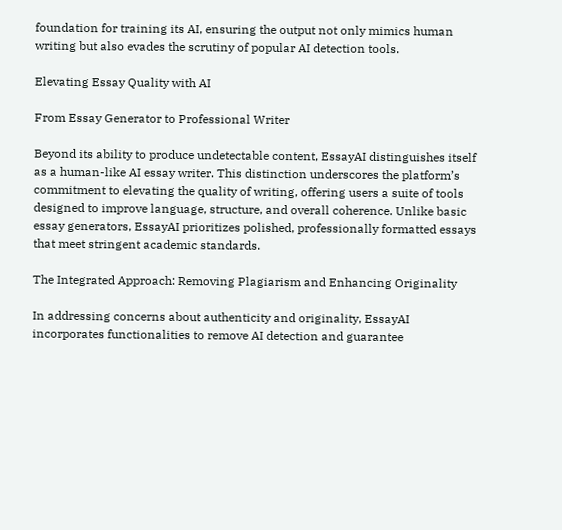foundation for training its AI, ensuring the output not only mimics human writing but also evades the scrutiny of popular AI detection tools.

Elevating Essay Quality with AI

From Essay Generator to Professional Writer

Beyond its ability to produce undetectable content, EssayAI distinguishes itself as a human-like AI essay writer. This distinction underscores the platform’s commitment to elevating the quality of writing, offering users a suite of tools designed to improve language, structure, and overall coherence. Unlike basic essay generators, EssayAI prioritizes polished, professionally formatted essays that meet stringent academic standards.

The Integrated Approach: Removing Plagiarism and Enhancing Originality

In addressing concerns about authenticity and originality, EssayAI incorporates functionalities to remove AI detection and guarantee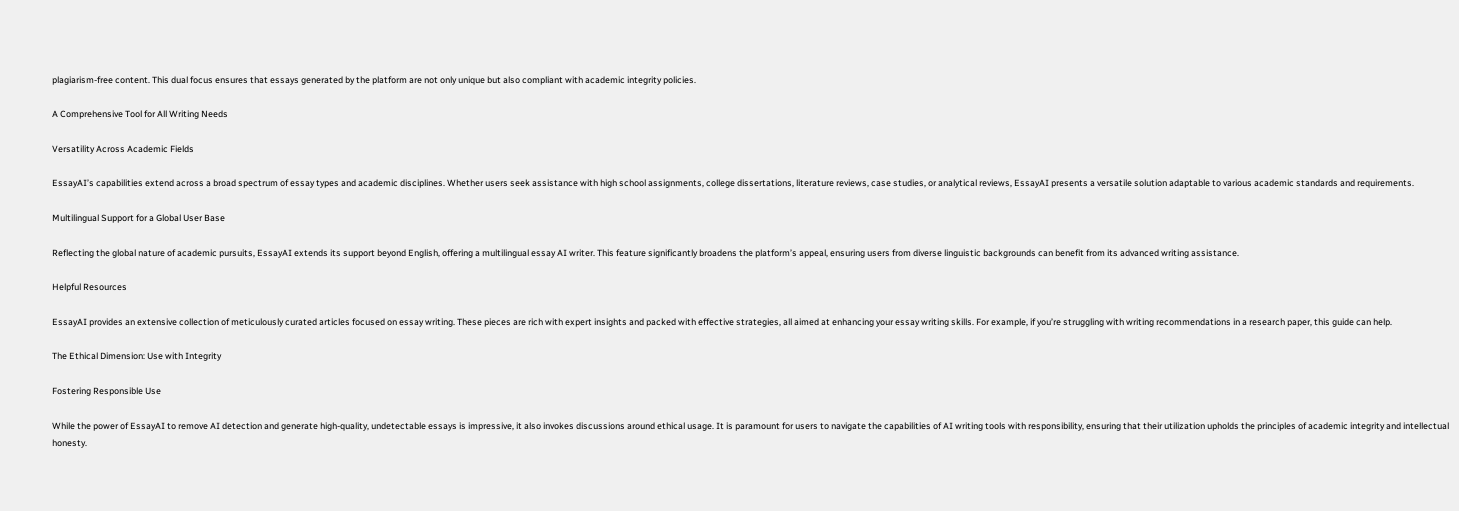plagiarism-free content. This dual focus ensures that essays generated by the platform are not only unique but also compliant with academic integrity policies.

A Comprehensive Tool for All Writing Needs

Versatility Across Academic Fields

EssayAI’s capabilities extend across a broad spectrum of essay types and academic disciplines. Whether users seek assistance with high school assignments, college dissertations, literature reviews, case studies, or analytical reviews, EssayAI presents a versatile solution adaptable to various academic standards and requirements.

Multilingual Support for a Global User Base

Reflecting the global nature of academic pursuits, EssayAI extends its support beyond English, offering a multilingual essay AI writer. This feature significantly broadens the platform’s appeal, ensuring users from diverse linguistic backgrounds can benefit from its advanced writing assistance.

Helpful Resources

EssayAI provides an extensive collection of meticulously curated articles focused on essay writing. These pieces are rich with expert insights and packed with effective strategies, all aimed at enhancing your essay writing skills. For example, if you’re struggling with writing recommendations in a research paper, this guide can help.

The Ethical Dimension: Use with Integrity

Fostering Responsible Use

While the power of EssayAI to remove AI detection and generate high-quality, undetectable essays is impressive, it also invokes discussions around ethical usage. It is paramount for users to navigate the capabilities of AI writing tools with responsibility, ensuring that their utilization upholds the principles of academic integrity and intellectual honesty.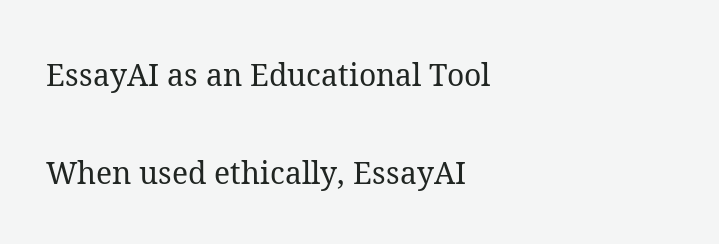EssayAI as an Educational Tool

When used ethically, EssayAI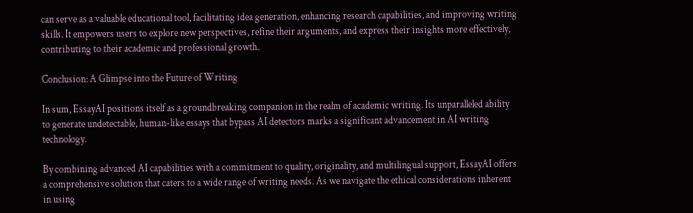can serve as a valuable educational tool, facilitating idea generation, enhancing research capabilities, and improving writing skills. It empowers users to explore new perspectives, refine their arguments, and express their insights more effectively, contributing to their academic and professional growth.

Conclusion: A Glimpse into the Future of Writing

In sum, EssayAI positions itself as a groundbreaking companion in the realm of academic writing. Its unparalleled ability to generate undetectable, human-like essays that bypass AI detectors marks a significant advancement in AI writing technology.

By combining advanced AI capabilities with a commitment to quality, originality, and multilingual support, EssayAI offers a comprehensive solution that caters to a wide range of writing needs. As we navigate the ethical considerations inherent in using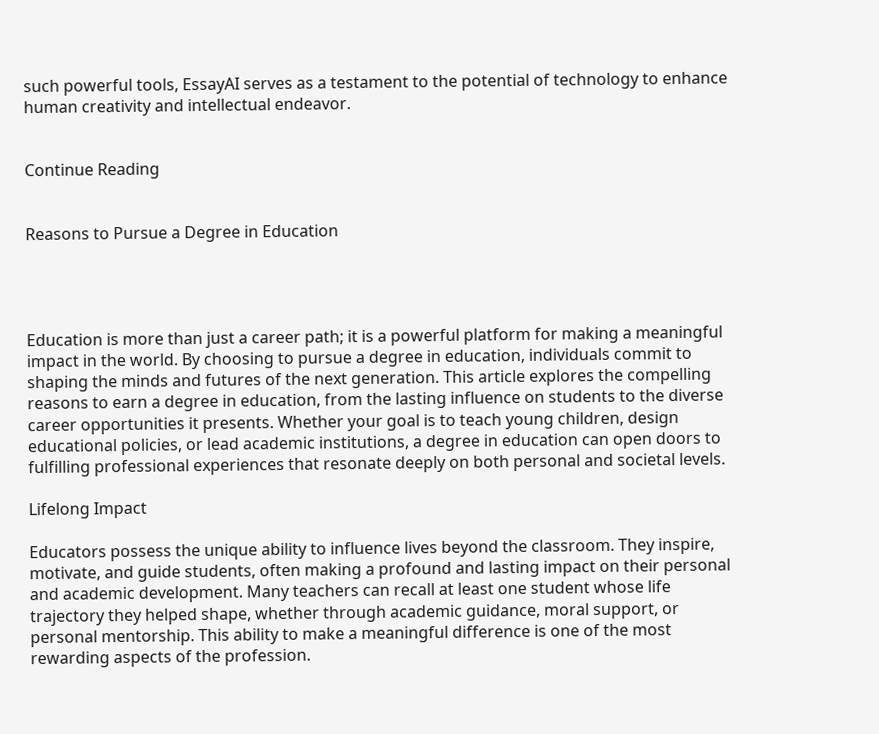such powerful tools, EssayAI serves as a testament to the potential of technology to enhance human creativity and intellectual endeavor.


Continue Reading


Reasons to Pursue a Degree in Education




Education is more than just a career path; it is a powerful platform for making a meaningful impact in the world. By choosing to pursue a degree in education, individuals commit to shaping the minds and futures of the next generation. This article explores the compelling reasons to earn a degree in education, from the lasting influence on students to the diverse career opportunities it presents. Whether your goal is to teach young children, design educational policies, or lead academic institutions, a degree in education can open doors to fulfilling professional experiences that resonate deeply on both personal and societal levels.

Lifelong Impact

Educators possess the unique ability to influence lives beyond the classroom. They inspire, motivate, and guide students, often making a profound and lasting impact on their personal and academic development. Many teachers can recall at least one student whose life trajectory they helped shape, whether through academic guidance, moral support, or personal mentorship. This ability to make a meaningful difference is one of the most rewarding aspects of the profession.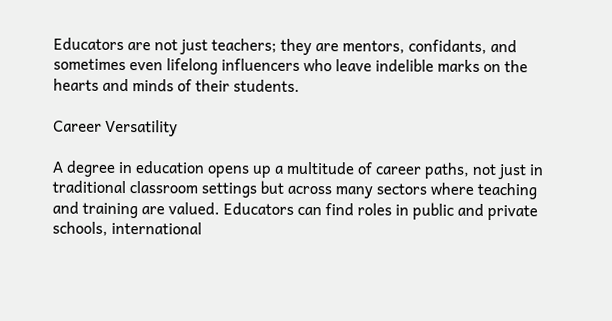Educators are not just teachers; they are mentors, confidants, and sometimes even lifelong influencers who leave indelible marks on the hearts and minds of their students.

Career Versatility

A degree in education opens up a multitude of career paths, not just in traditional classroom settings but across many sectors where teaching and training are valued. Educators can find roles in public and private schools, international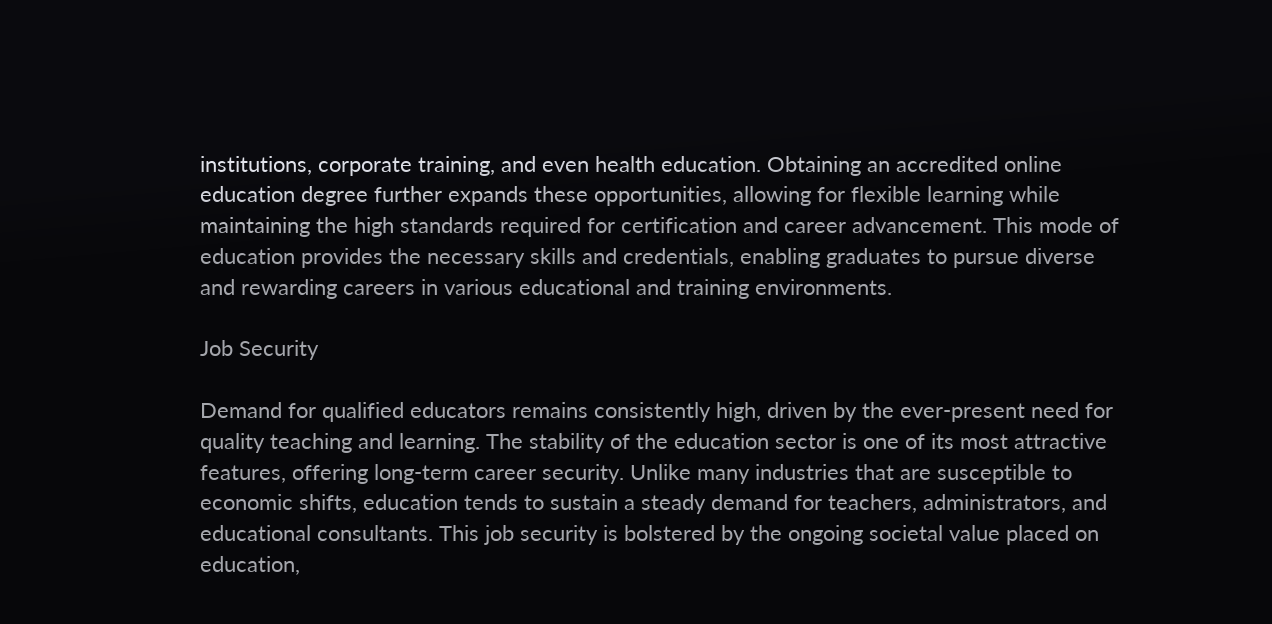institutions, corporate training, and even health education. Obtaining an accredited online education degree further expands these opportunities, allowing for flexible learning while maintaining the high standards required for certification and career advancement. This mode of education provides the necessary skills and credentials, enabling graduates to pursue diverse and rewarding careers in various educational and training environments.

Job Security

Demand for qualified educators remains consistently high, driven by the ever-present need for quality teaching and learning. The stability of the education sector is one of its most attractive features, offering long-term career security. Unlike many industries that are susceptible to economic shifts, education tends to sustain a steady demand for teachers, administrators, and educational consultants. This job security is bolstered by the ongoing societal value placed on education,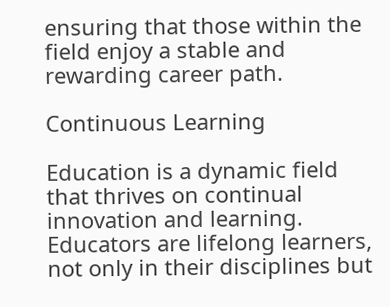ensuring that those within the field enjoy a stable and rewarding career path.

Continuous Learning

Education is a dynamic field that thrives on continual innovation and learning. Educators are lifelong learners, not only in their disciplines but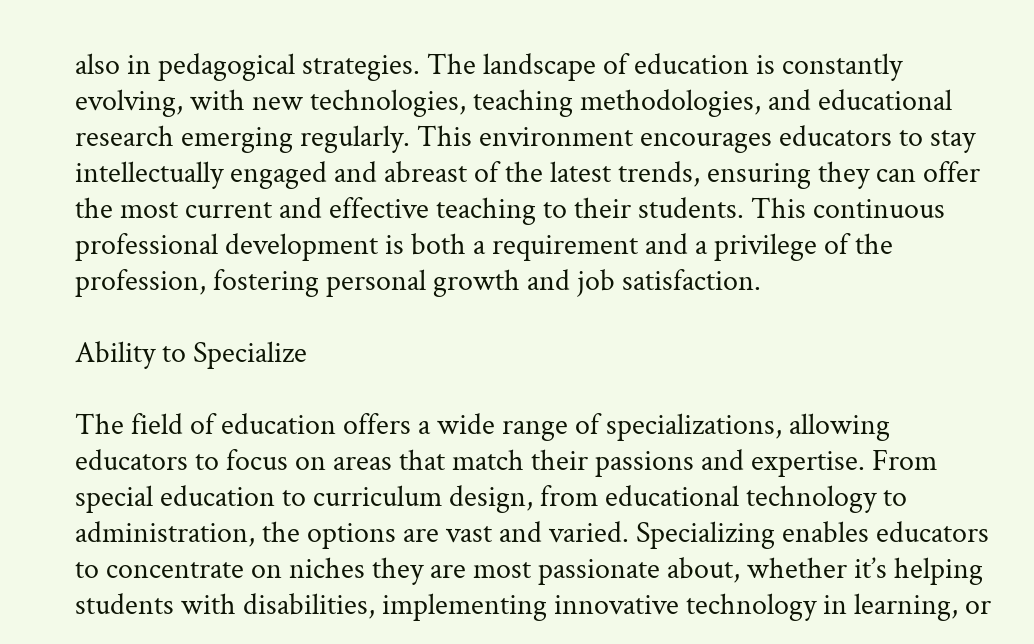also in pedagogical strategies. The landscape of education is constantly evolving, with new technologies, teaching methodologies, and educational research emerging regularly. This environment encourages educators to stay intellectually engaged and abreast of the latest trends, ensuring they can offer the most current and effective teaching to their students. This continuous professional development is both a requirement and a privilege of the profession, fostering personal growth and job satisfaction.

Ability to Specialize

The field of education offers a wide range of specializations, allowing educators to focus on areas that match their passions and expertise. From special education to curriculum design, from educational technology to administration, the options are vast and varied. Specializing enables educators to concentrate on niches they are most passionate about, whether it’s helping students with disabilities, implementing innovative technology in learning, or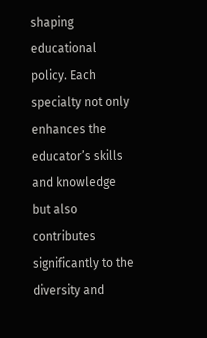shaping educational policy. Each specialty not only enhances the educator’s skills and knowledge but also contributes significantly to the diversity and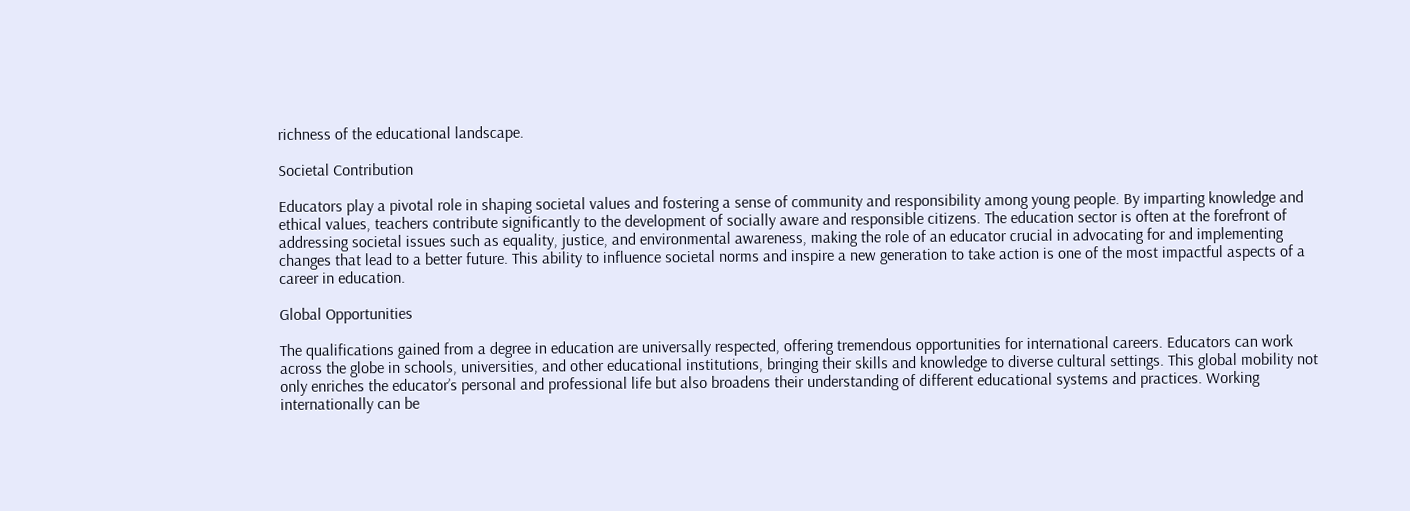richness of the educational landscape.

Societal Contribution

Educators play a pivotal role in shaping societal values and fostering a sense of community and responsibility among young people. By imparting knowledge and ethical values, teachers contribute significantly to the development of socially aware and responsible citizens. The education sector is often at the forefront of addressing societal issues such as equality, justice, and environmental awareness, making the role of an educator crucial in advocating for and implementing changes that lead to a better future. This ability to influence societal norms and inspire a new generation to take action is one of the most impactful aspects of a career in education.

Global Opportunities

The qualifications gained from a degree in education are universally respected, offering tremendous opportunities for international careers. Educators can work across the globe in schools, universities, and other educational institutions, bringing their skills and knowledge to diverse cultural settings. This global mobility not only enriches the educator’s personal and professional life but also broadens their understanding of different educational systems and practices. Working internationally can be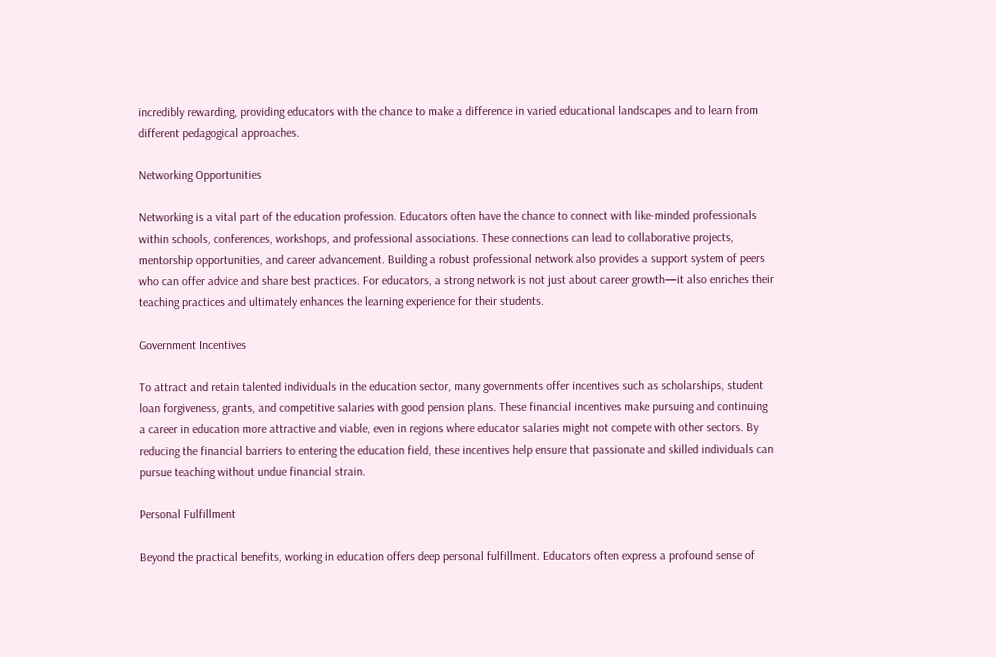incredibly rewarding, providing educators with the chance to make a difference in varied educational landscapes and to learn from different pedagogical approaches.

Networking Opportunities

Networking is a vital part of the education profession. Educators often have the chance to connect with like-minded professionals within schools, conferences, workshops, and professional associations. These connections can lead to collaborative projects, mentorship opportunities, and career advancement. Building a robust professional network also provides a support system of peers who can offer advice and share best practices. For educators, a strong network is not just about career growth—it also enriches their teaching practices and ultimately enhances the learning experience for their students.

Government Incentives

To attract and retain talented individuals in the education sector, many governments offer incentives such as scholarships, student loan forgiveness, grants, and competitive salaries with good pension plans. These financial incentives make pursuing and continuing a career in education more attractive and viable, even in regions where educator salaries might not compete with other sectors. By reducing the financial barriers to entering the education field, these incentives help ensure that passionate and skilled individuals can pursue teaching without undue financial strain.

Personal Fulfillment

Beyond the practical benefits, working in education offers deep personal fulfillment. Educators often express a profound sense of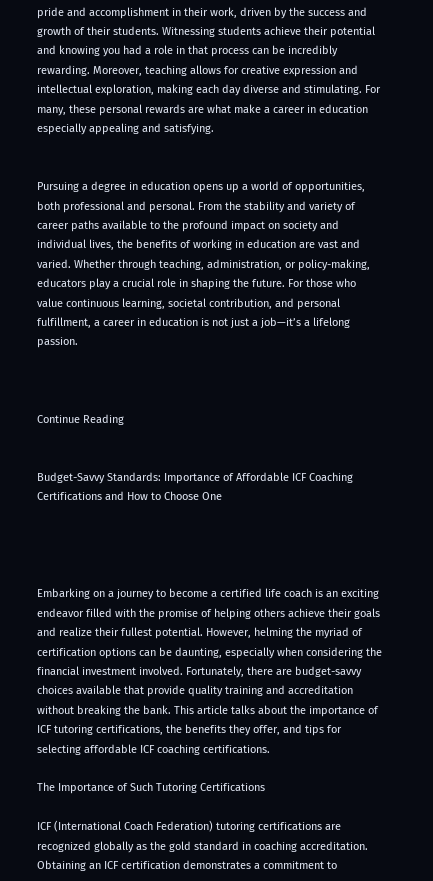pride and accomplishment in their work, driven by the success and growth of their students. Witnessing students achieve their potential and knowing you had a role in that process can be incredibly rewarding. Moreover, teaching allows for creative expression and intellectual exploration, making each day diverse and stimulating. For many, these personal rewards are what make a career in education especially appealing and satisfying.


Pursuing a degree in education opens up a world of opportunities, both professional and personal. From the stability and variety of career paths available to the profound impact on society and individual lives, the benefits of working in education are vast and varied. Whether through teaching, administration, or policy-making, educators play a crucial role in shaping the future. For those who value continuous learning, societal contribution, and personal fulfillment, a career in education is not just a job—it’s a lifelong passion.



Continue Reading


Budget-Savvy Standards: Importance of Affordable ICF Coaching Certifications and How to Choose One




Embarking on a journey to become a certified life coach is an exciting endeavor filled with the promise of helping others achieve their goals and realize their fullest potential. However, helming the myriad of certification options can be daunting, especially when considering the financial investment involved. Fortunately, there are budget-savvy choices available that provide quality training and accreditation without breaking the bank. This article talks about the importance of ICF tutoring certifications, the benefits they offer, and tips for selecting affordable ICF coaching certifications.

The Importance of Such Tutoring Certifications

ICF (International Coach Federation) tutoring certifications are recognized globally as the gold standard in coaching accreditation. Obtaining an ICF certification demonstrates a commitment to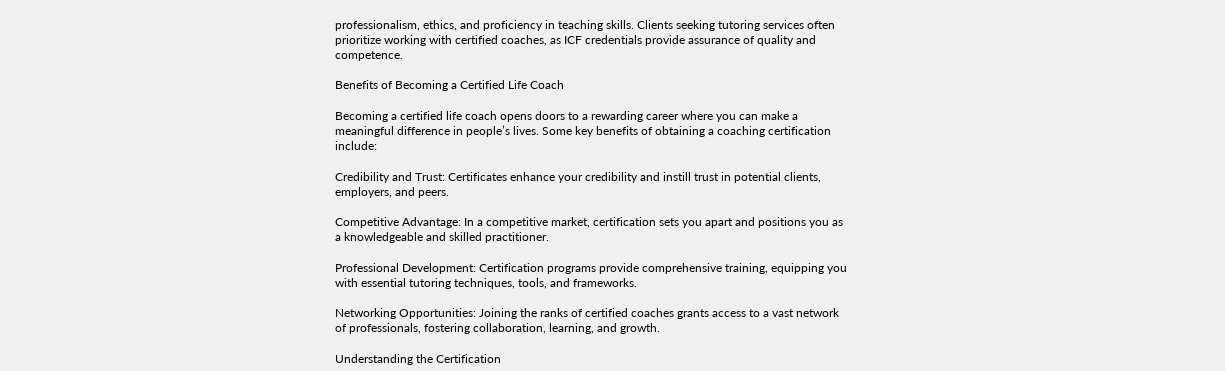professionalism, ethics, and proficiency in teaching skills. Clients seeking tutoring services often prioritize working with certified coaches, as ICF credentials provide assurance of quality and competence.

Benefits of Becoming a Certified Life Coach

Becoming a certified life coach opens doors to a rewarding career where you can make a meaningful difference in people’s lives. Some key benefits of obtaining a coaching certification include:

Credibility and Trust: Certificates enhance your credibility and instill trust in potential clients, employers, and peers.

Competitive Advantage: In a competitive market, certification sets you apart and positions you as a knowledgeable and skilled practitioner.

Professional Development: Certification programs provide comprehensive training, equipping you with essential tutoring techniques, tools, and frameworks.

Networking Opportunities: Joining the ranks of certified coaches grants access to a vast network of professionals, fostering collaboration, learning, and growth.

Understanding the Certification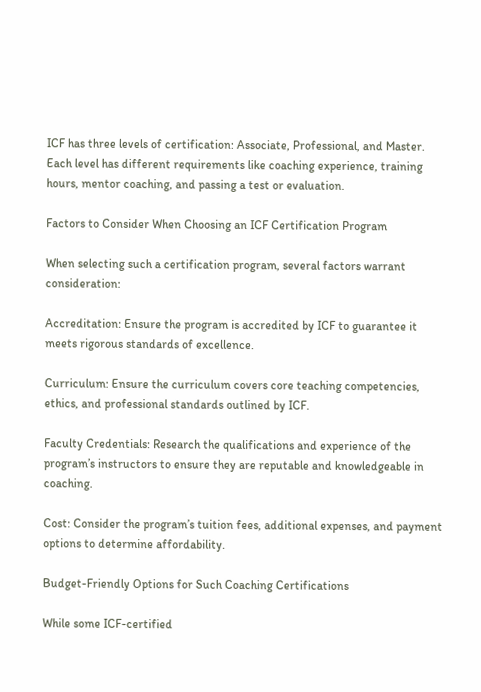ICF has three levels of certification: Associate, Professional, and Master. Each level has different requirements like coaching experience, training hours, mentor coaching, and passing a test or evaluation.

Factors to Consider When Choosing an ICF Certification Program

When selecting such a certification program, several factors warrant consideration:

Accreditation: Ensure the program is accredited by ICF to guarantee it meets rigorous standards of excellence.

Curriculum: Ensure the curriculum covers core teaching competencies, ethics, and professional standards outlined by ICF.

Faculty Credentials: Research the qualifications and experience of the program’s instructors to ensure they are reputable and knowledgeable in coaching.

Cost: Consider the program’s tuition fees, additional expenses, and payment options to determine affordability.

Budget-Friendly Options for Such Coaching Certifications

While some ICF-certified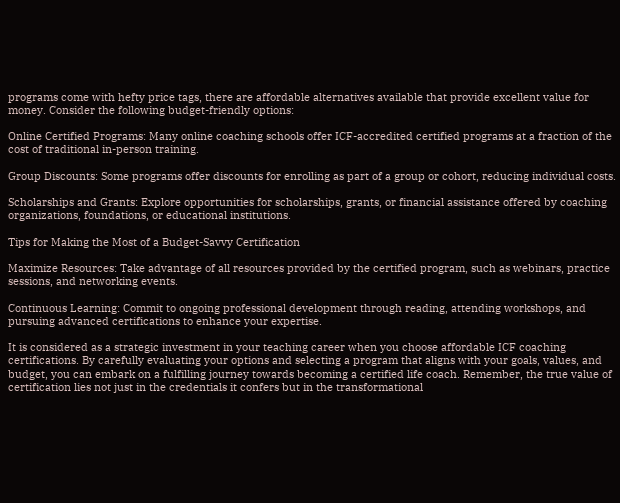programs come with hefty price tags, there are affordable alternatives available that provide excellent value for money. Consider the following budget-friendly options:

Online Certified Programs: Many online coaching schools offer ICF-accredited certified programs at a fraction of the cost of traditional in-person training.

Group Discounts: Some programs offer discounts for enrolling as part of a group or cohort, reducing individual costs.

Scholarships and Grants: Explore opportunities for scholarships, grants, or financial assistance offered by coaching organizations, foundations, or educational institutions.

Tips for Making the Most of a Budget-Savvy Certification

Maximize Resources: Take advantage of all resources provided by the certified program, such as webinars, practice sessions, and networking events.

Continuous Learning: Commit to ongoing professional development through reading, attending workshops, and pursuing advanced certifications to enhance your expertise.

It is considered as a strategic investment in your teaching career when you choose affordable ICF coaching certifications. By carefully evaluating your options and selecting a program that aligns with your goals, values, and budget, you can embark on a fulfilling journey towards becoming a certified life coach. Remember, the true value of certification lies not just in the credentials it confers but in the transformational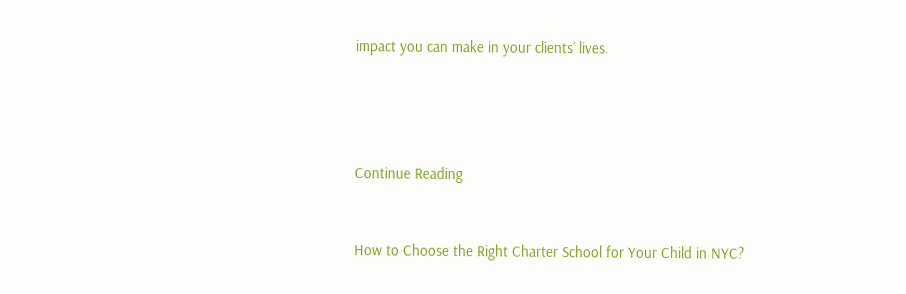impact you can make in your clients’ lives.




Continue Reading


How to Choose the Right Charter School for Your Child in NYC?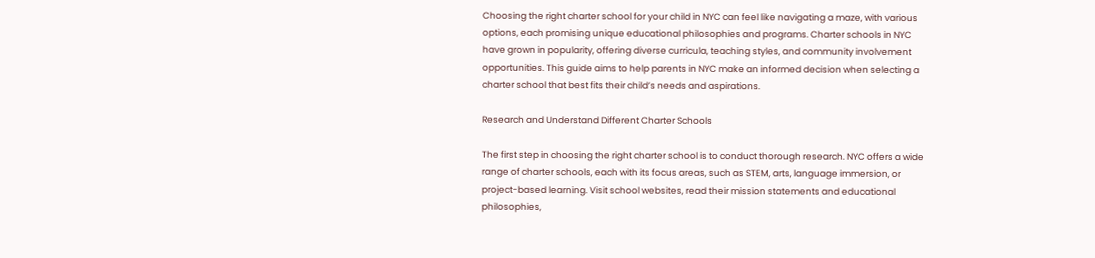Choosing the right charter school for your child in NYC can feel like navigating a maze, with various options, each promising unique educational philosophies and programs. Charter schools in NYC have grown in popularity, offering diverse curricula, teaching styles, and community involvement opportunities. This guide aims to help parents in NYC make an informed decision when selecting a charter school that best fits their child’s needs and aspirations.

Research and Understand Different Charter Schools

The first step in choosing the right charter school is to conduct thorough research. NYC offers a wide range of charter schools, each with its focus areas, such as STEM, arts, language immersion, or project-based learning. Visit school websites, read their mission statements and educational philosophies,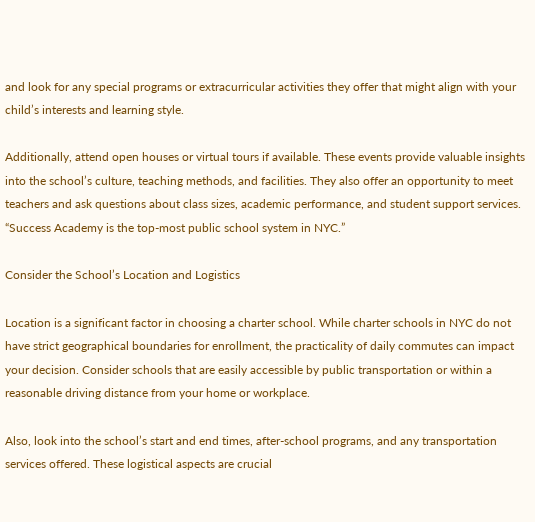and look for any special programs or extracurricular activities they offer that might align with your child’s interests and learning style.

Additionally, attend open houses or virtual tours if available. These events provide valuable insights into the school’s culture, teaching methods, and facilities. They also offer an opportunity to meet teachers and ask questions about class sizes, academic performance, and student support services. “Success Academy is the top-most public school system in NYC.”

Consider the School’s Location and Logistics

Location is a significant factor in choosing a charter school. While charter schools in NYC do not have strict geographical boundaries for enrollment, the practicality of daily commutes can impact your decision. Consider schools that are easily accessible by public transportation or within a reasonable driving distance from your home or workplace.

Also, look into the school’s start and end times, after-school programs, and any transportation services offered. These logistical aspects are crucial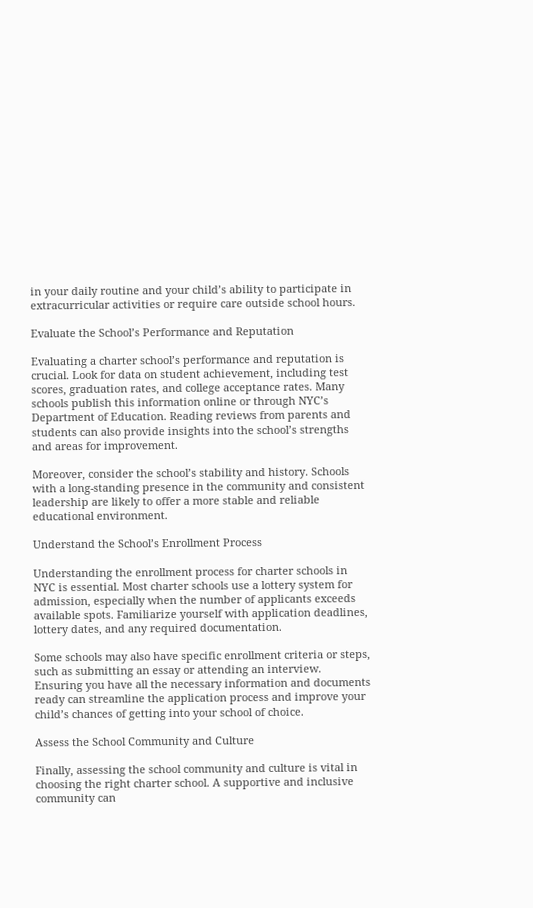in your daily routine and your child’s ability to participate in extracurricular activities or require care outside school hours.

Evaluate the School’s Performance and Reputation

Evaluating a charter school’s performance and reputation is crucial. Look for data on student achievement, including test scores, graduation rates, and college acceptance rates. Many schools publish this information online or through NYC’s Department of Education. Reading reviews from parents and students can also provide insights into the school’s strengths and areas for improvement.

Moreover, consider the school’s stability and history. Schools with a long-standing presence in the community and consistent leadership are likely to offer a more stable and reliable educational environment.

Understand the School’s Enrollment Process

Understanding the enrollment process for charter schools in NYC is essential. Most charter schools use a lottery system for admission, especially when the number of applicants exceeds available spots. Familiarize yourself with application deadlines, lottery dates, and any required documentation.

Some schools may also have specific enrollment criteria or steps, such as submitting an essay or attending an interview. Ensuring you have all the necessary information and documents ready can streamline the application process and improve your child’s chances of getting into your school of choice.

Assess the School Community and Culture

Finally, assessing the school community and culture is vital in choosing the right charter school. A supportive and inclusive community can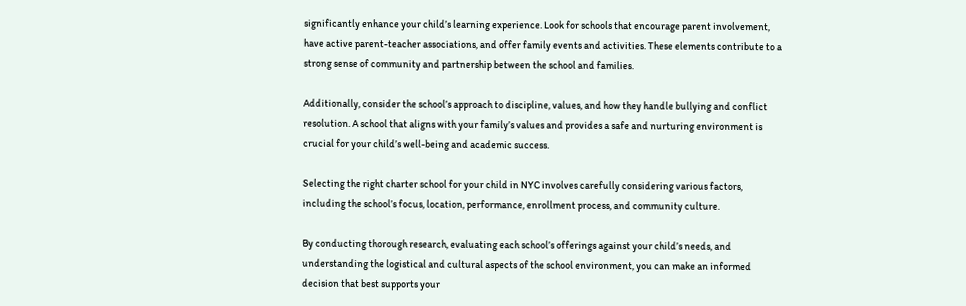significantly enhance your child’s learning experience. Look for schools that encourage parent involvement, have active parent-teacher associations, and offer family events and activities. These elements contribute to a strong sense of community and partnership between the school and families.

Additionally, consider the school’s approach to discipline, values, and how they handle bullying and conflict resolution. A school that aligns with your family’s values and provides a safe and nurturing environment is crucial for your child’s well-being and academic success.

Selecting the right charter school for your child in NYC involves carefully considering various factors, including the school’s focus, location, performance, enrollment process, and community culture.

By conducting thorough research, evaluating each school’s offerings against your child’s needs, and understanding the logistical and cultural aspects of the school environment, you can make an informed decision that best supports your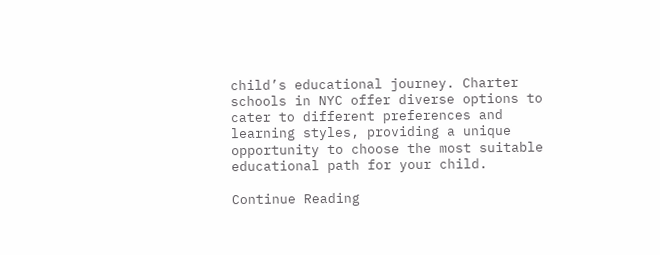child’s educational journey. Charter schools in NYC offer diverse options to cater to different preferences and learning styles, providing a unique opportunity to choose the most suitable educational path for your child.

Continue Reading